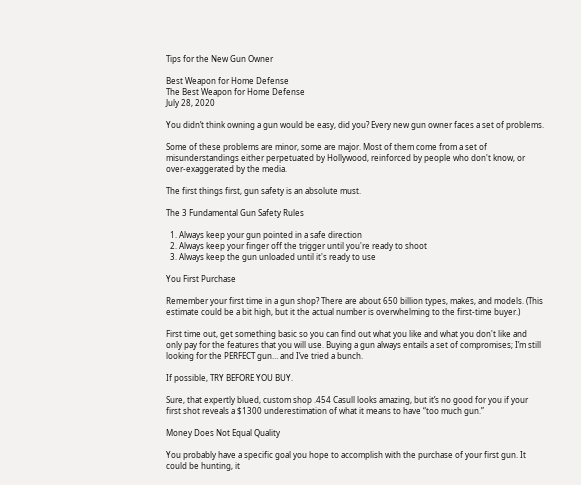Tips for the New Gun Owner

Best Weapon for Home Defense
The Best Weapon for Home Defense
July 28, 2020

You didn’t think owning a gun would be easy, did you? Every new gun owner faces a set of problems.

Some of these problems are minor, some are major. Most of them come from a set of misunderstandings either perpetuated by Hollywood, reinforced by people who don't know, or over-exaggerated by the media.

The first things first, gun safety is an absolute must.

The 3 Fundamental Gun Safety Rules

  1. Always keep your gun pointed in a safe direction
  2. Always keep your finger off the trigger until you're ready to shoot
  3. Always keep the gun unloaded until it's ready to use

You First Purchase

Remember your first time in a gun shop? There are about 650 billion types, makes, and models. (This estimate could be a bit high, but it the actual number is overwhelming to the first-time buyer.)

First time out, get something basic so you can find out what you like and what you don't like and only pay for the features that you will use. Buying a gun always entails a set of compromises; I’m still looking for the PERFECT gun… and I’ve tried a bunch.

If possible, TRY BEFORE YOU BUY.

Sure, that expertly blued, custom shop .454 Casull looks amazing, but it’s no good for you if your first shot reveals a $1300 underestimation of what it means to have “too much gun.”

Money Does Not Equal Quality

You probably have a specific goal you hope to accomplish with the purchase of your first gun. It could be hunting, it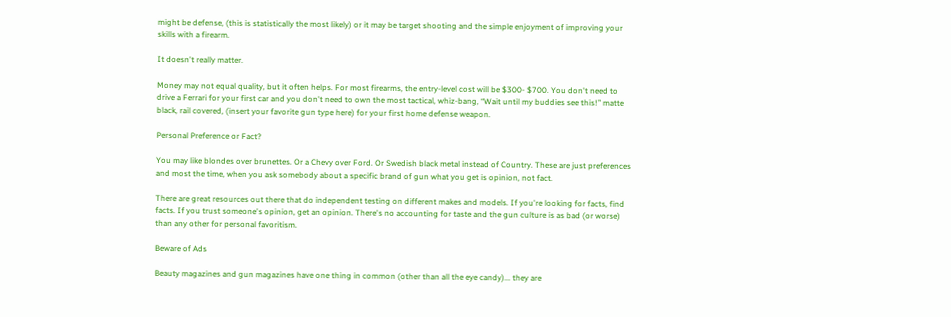might be defense, (this is statistically the most likely) or it may be target shooting and the simple enjoyment of improving your skills with a firearm.

It doesn't really matter.

Money may not equal quality, but it often helps. For most firearms, the entry-level cost will be $300- $700. You don't need to drive a Ferrari for your first car and you don't need to own the most tactical, whiz-bang, “Wait until my buddies see this!” matte black, rail covered, (insert your favorite gun type here) for your first home defense weapon.

Personal Preference or Fact?

You may like blondes over brunettes. Or a Chevy over Ford. Or Swedish black metal instead of Country. These are just preferences and most the time, when you ask somebody about a specific brand of gun what you get is opinion, not fact.

There are great resources out there that do independent testing on different makes and models. If you're looking for facts, find facts. If you trust someone's opinion, get an opinion. There's no accounting for taste and the gun culture is as bad (or worse) than any other for personal favoritism.

Beware of Ads

Beauty magazines and gun magazines have one thing in common (other than all the eye candy)... they are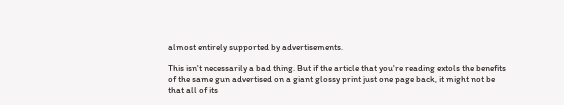almost entirely supported by advertisements.

This isn't necessarily a bad thing. But if the article that you're reading extols the benefits of the same gun advertised on a giant glossy print just one page back, it might not be that all of its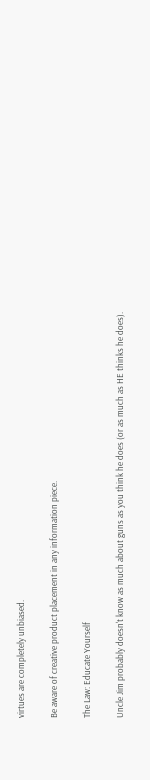virtues are completely unbiased.

Be aware of creative product placement in any information piece.

The Law: Educate Yourself

Uncle Jim probably doesn't know as much about guns as you think he does (or as much as HE thinks he does).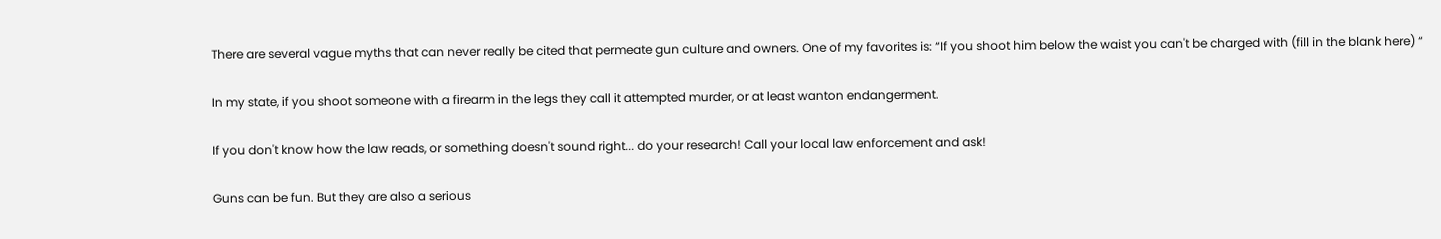There are several vague myths that can never really be cited that permeate gun culture and owners. One of my favorites is: “If you shoot him below the waist you can't be charged with (fill in the blank here) “

In my state, if you shoot someone with a firearm in the legs they call it attempted murder, or at least wanton endangerment.

If you don't know how the law reads, or something doesn't sound right... do your research! Call your local law enforcement and ask!

Guns can be fun. But they are also a serious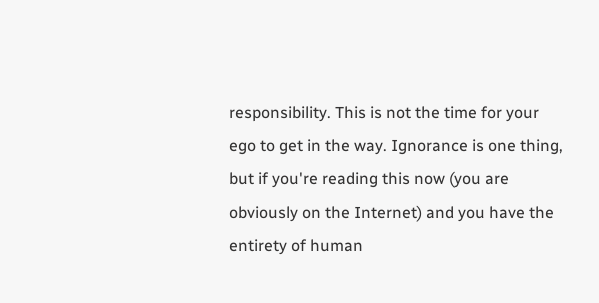responsibility. This is not the time for your ego to get in the way. Ignorance is one thing, but if you're reading this now (you are obviously on the Internet) and you have the entirety of human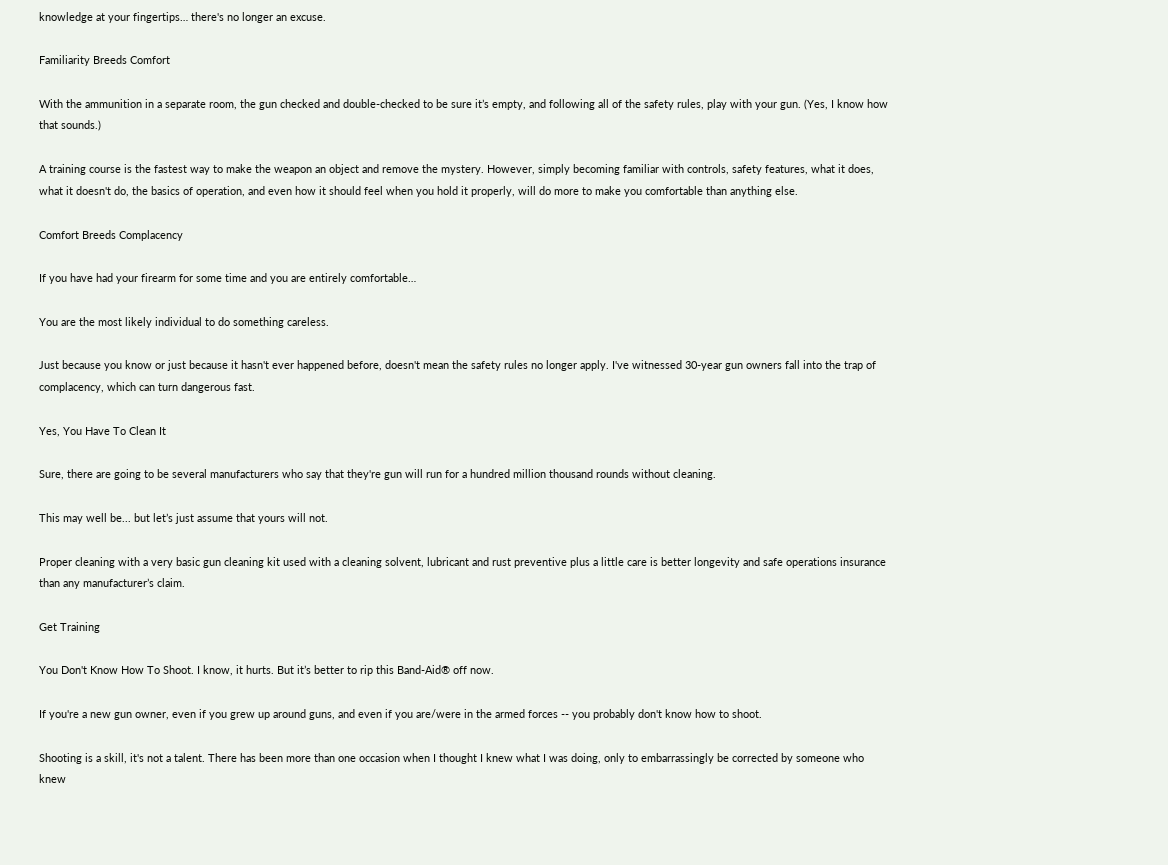knowledge at your fingertips… there's no longer an excuse.

Familiarity Breeds Comfort

With the ammunition in a separate room, the gun checked and double-checked to be sure it’s empty, and following all of the safety rules, play with your gun. (Yes, I know how that sounds.)

A training course is the fastest way to make the weapon an object and remove the mystery. However, simply becoming familiar with controls, safety features, what it does, what it doesn't do, the basics of operation, and even how it should feel when you hold it properly, will do more to make you comfortable than anything else.

Comfort Breeds Complacency

If you have had your firearm for some time and you are entirely comfortable…

You are the most likely individual to do something careless.

Just because you know or just because it hasn't ever happened before, doesn't mean the safety rules no longer apply. I've witnessed 30-year gun owners fall into the trap of complacency, which can turn dangerous fast.

Yes, You Have To Clean It

Sure, there are going to be several manufacturers who say that they're gun will run for a hundred million thousand rounds without cleaning.

This may well be... but let’s just assume that yours will not.

Proper cleaning with a very basic gun cleaning kit used with a cleaning solvent, lubricant and rust preventive plus a little care is better longevity and safe operations insurance than any manufacturer’s claim.

Get Training

You Don't Know How To Shoot. I know, it hurts. But it’s better to rip this Band-Aid® off now.

If you're a new gun owner, even if you grew up around guns, and even if you are/were in the armed forces -- you probably don't know how to shoot.

Shooting is a skill, it's not a talent. There has been more than one occasion when I thought I knew what I was doing, only to embarrassingly be corrected by someone who knew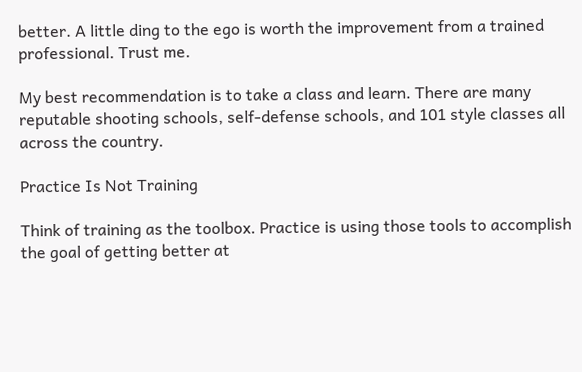better. A little ding to the ego is worth the improvement from a trained professional. Trust me.

My best recommendation is to take a class and learn. There are many reputable shooting schools, self-defense schools, and 101 style classes all across the country.

Practice Is Not Training

Think of training as the toolbox. Practice is using those tools to accomplish the goal of getting better at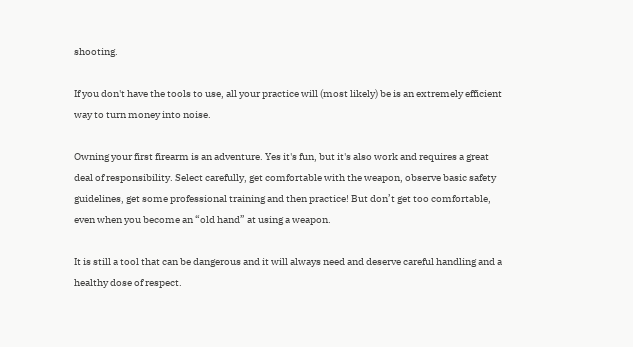shooting.

If you don't have the tools to use, all your practice will (most likely) be is an extremely efficient way to turn money into noise.

Owning your first firearm is an adventure. Yes it's fun, but it's also work and requires a great deal of responsibility. Select carefully, get comfortable with the weapon, observe basic safety guidelines, get some professional training and then practice! But don’t get too comfortable, even when you become an “old hand” at using a weapon.

It is still a tool that can be dangerous and it will always need and deserve careful handling and a healthy dose of respect.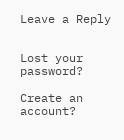Leave a Reply


Lost your password?

Create an account?